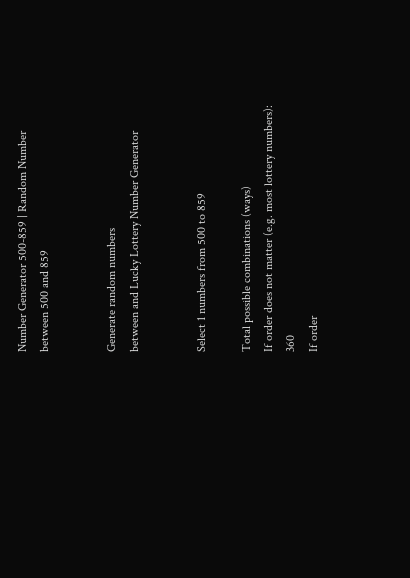Number Generator 500-859 | Random Number between 500 and 859


Generate random numbers
between and Lucky Lottery Number Generator


Select 1 numbers from 500 to 859

Total possible combinations (ways)
If order does not matter (e.g. most lottery numbers): 360
If order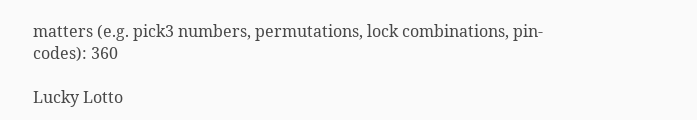matters (e.g. pick3 numbers, permutations, lock combinations, pin-codes): 360

Lucky Lotto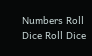Numbers Roll Dice Roll Dice